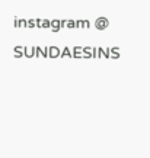instagram @ SUNDAESINS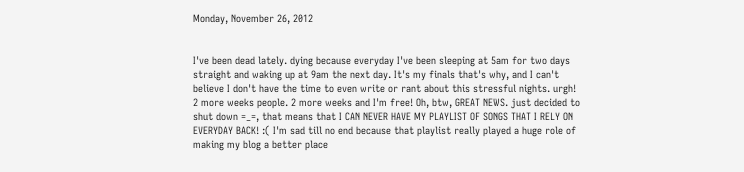Monday, November 26, 2012


I've been dead lately. dying because everyday I've been sleeping at 5am for two days straight and waking up at 9am the next day. It's my finals that's why, and I can't believe I don't have the time to even write or rant about this stressful nights. urgh! 2 more weeks people. 2 more weeks and I'm free! Oh, btw, GREAT NEWS. just decided to shut down =_=, that means that I CAN NEVER HAVE MY PLAYLIST OF SONGS THAT I RELY ON EVERYDAY BACK! :( I'm sad till no end because that playlist really played a huge role of making my blog a better place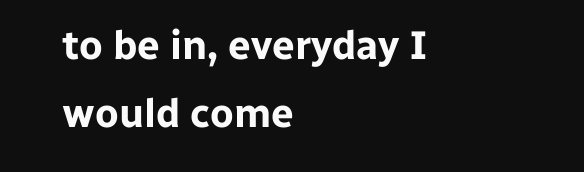to be in, everyday I would come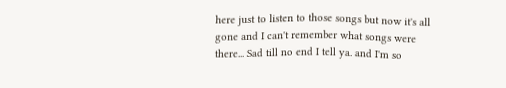here just to listen to those songs but now it's all gone and I can't remember what songs were there... Sad till no end I tell ya. and I'm so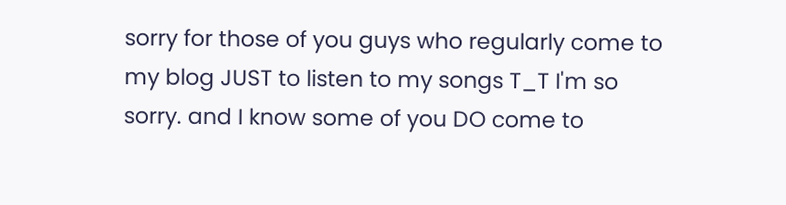sorry for those of you guys who regularly come to my blog JUST to listen to my songs T_T I'm so sorry. and I know some of you DO come to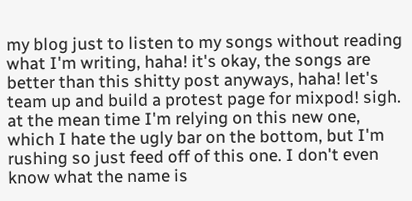my blog just to listen to my songs without reading what I'm writing, haha! it's okay, the songs are better than this shitty post anyways, haha! let's team up and build a protest page for mixpod! sigh. at the mean time I'm relying on this new one, which I hate the ugly bar on the bottom, but I'm rushing so just feed off of this one. I don't even know what the name is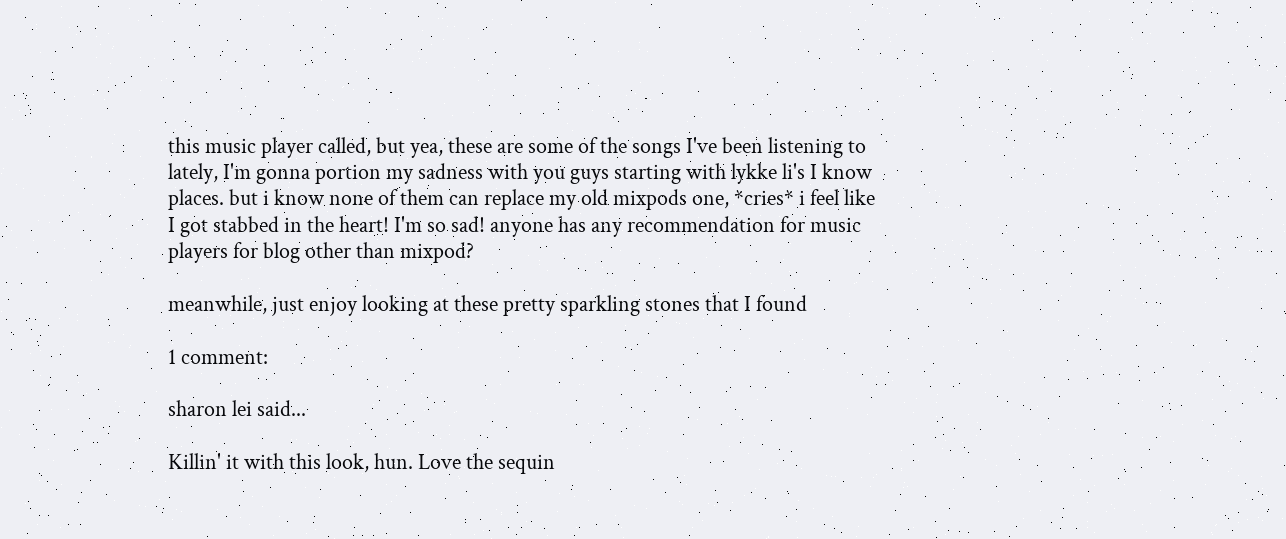this music player called, but yea, these are some of the songs I've been listening to lately, I'm gonna portion my sadness with you guys starting with lykke li's I know places. but i know none of them can replace my old mixpods one, *cries* i feel like I got stabbed in the heart! I'm so sad! anyone has any recommendation for music players for blog other than mixpod?

meanwhile, just enjoy looking at these pretty sparkling stones that I found

1 comment:

sharon lei said...

Killin' it with this look, hun. Love the sequin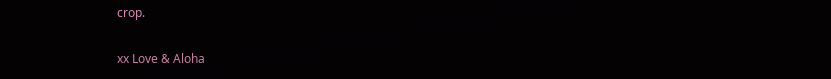crop.

xx Love & Aloha